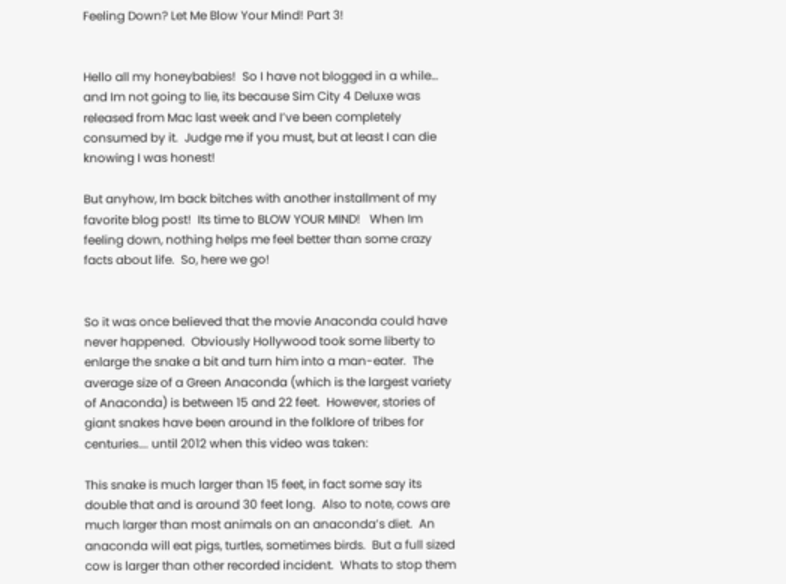Feeling Down? Let Me Blow Your Mind! Part 3!


Hello all my honeybabies!  So I have not blogged in a while… and Im not going to lie, its because Sim City 4 Deluxe was released from Mac last week and I’ve been completely consumed by it.  Judge me if you must, but at least I can die knowing I was honest!

But anyhow, Im back bitches with another installment of my favorite blog post!  Its time to BLOW YOUR MIND!   When Im feeling down, nothing helps me feel better than some crazy facts about life.  So, here we go!


So it was once believed that the movie Anaconda could have never happened.  Obviously Hollywood took some liberty to enlarge the snake a bit and turn him into a man-eater.  The average size of a Green Anaconda (which is the largest variety of Anaconda) is between 15 and 22 feet.  However, stories of giant snakes have been around in the folklore of tribes for centuries…. until 2012 when this video was taken:

This snake is much larger than 15 feet, in fact some say its double that and is around 30 feet long.  Also to note, cows are much larger than most animals on an anaconda’s diet.  An anaconda will eat pigs, turtles, sometimes birds.  But a full sized cow is larger than other recorded incident.  Whats to stop them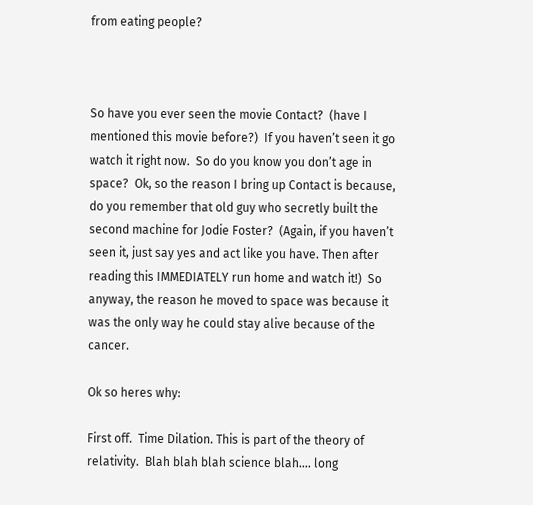from eating people?



So have you ever seen the movie Contact?  (have I mentioned this movie before?)  If you haven’t seen it go watch it right now.  So do you know you don’t age in space?  Ok, so the reason I bring up Contact is because, do you remember that old guy who secretly built the second machine for Jodie Foster?  (Again, if you haven’t seen it, just say yes and act like you have. Then after reading this IMMEDIATELY run home and watch it!)  So anyway, the reason he moved to space was because it was the only way he could stay alive because of the cancer.

Ok so heres why:

First off.  Time Dilation. This is part of the theory of relativity.  Blah blah blah science blah…. long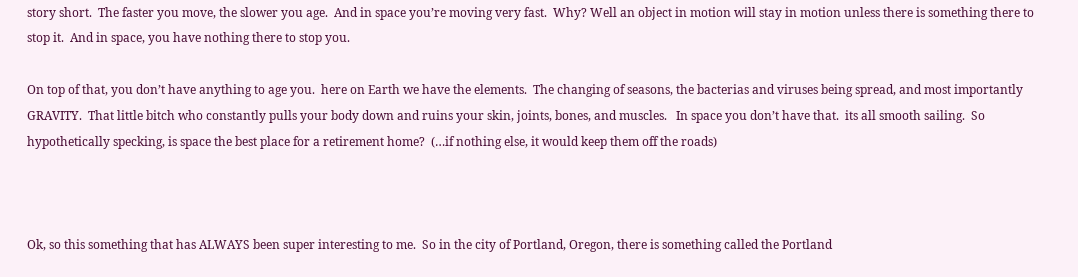story short.  The faster you move, the slower you age.  And in space you’re moving very fast.  Why? Well an object in motion will stay in motion unless there is something there to stop it.  And in space, you have nothing there to stop you.

On top of that, you don’t have anything to age you.  here on Earth we have the elements.  The changing of seasons, the bacterias and viruses being spread, and most importantly GRAVITY.  That little bitch who constantly pulls your body down and ruins your skin, joints, bones, and muscles.   In space you don’t have that.  its all smooth sailing.  So hypothetically specking, is space the best place for a retirement home?  (…if nothing else, it would keep them off the roads)



Ok, so this something that has ALWAYS been super interesting to me.  So in the city of Portland, Oregon, there is something called the Portland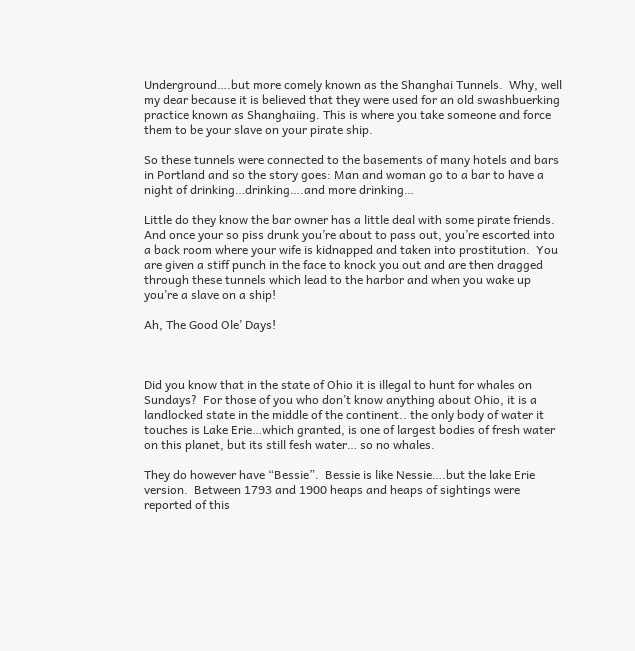Underground….but more comely known as the Shanghai Tunnels.  Why, well my dear because it is believed that they were used for an old swashbuerking practice known as Shanghaiing. This is where you take someone and force them to be your slave on your pirate ship.

So these tunnels were connected to the basements of many hotels and bars in Portland and so the story goes: Man and woman go to a bar to have a night of drinking…drinking….and more drinking…

Little do they know the bar owner has a little deal with some pirate friends.  And once your so piss drunk you’re about to pass out, you’re escorted into a back room where your wife is kidnapped and taken into prostitution.  You are given a stiff punch in the face to knock you out and are then dragged through these tunnels which lead to the harbor and when you wake up you’re a slave on a ship!

Ah, The Good Ole’ Days!



Did you know that in the state of Ohio it is illegal to hunt for whales on Sundays?  For those of you who don’t know anything about Ohio, it is a landlocked state in the middle of the continent.. the only body of water it touches is Lake Erie…which granted, is one of largest bodies of fresh water on this planet, but its still fesh water… so no whales.

They do however have “Bessie”.  Bessie is like Nessie….but the lake Erie version.  Between 1793 and 1900 heaps and heaps of sightings were reported of this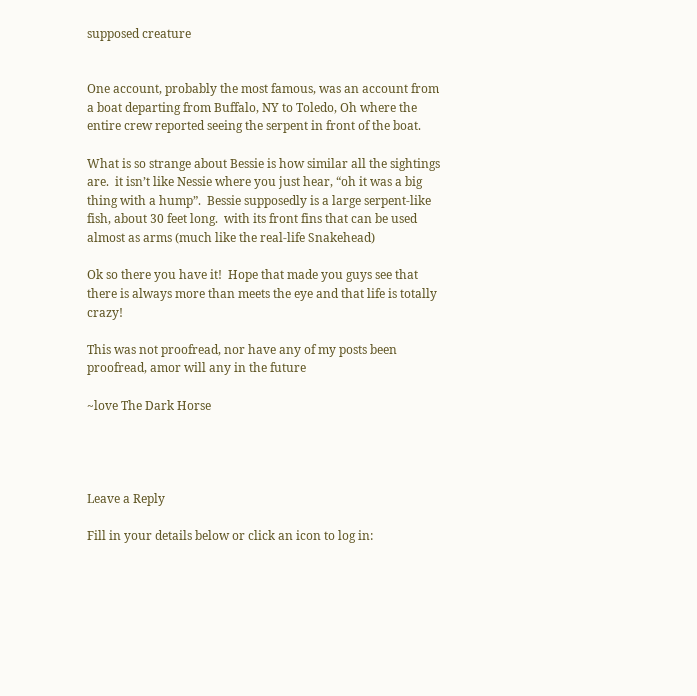supposed creature


One account, probably the most famous, was an account from a boat departing from Buffalo, NY to Toledo, Oh where the entire crew reported seeing the serpent in front of the boat.

What is so strange about Bessie is how similar all the sightings are.  it isn’t like Nessie where you just hear, “oh it was a big thing with a hump”.  Bessie supposedly is a large serpent-like fish, about 30 feet long.  with its front fins that can be used almost as arms (much like the real-life Snakehead)

Ok so there you have it!  Hope that made you guys see that there is always more than meets the eye and that life is totally crazy!

This was not proofread, nor have any of my posts been proofread, amor will any in the future

~love The Dark Horse




Leave a Reply

Fill in your details below or click an icon to log in: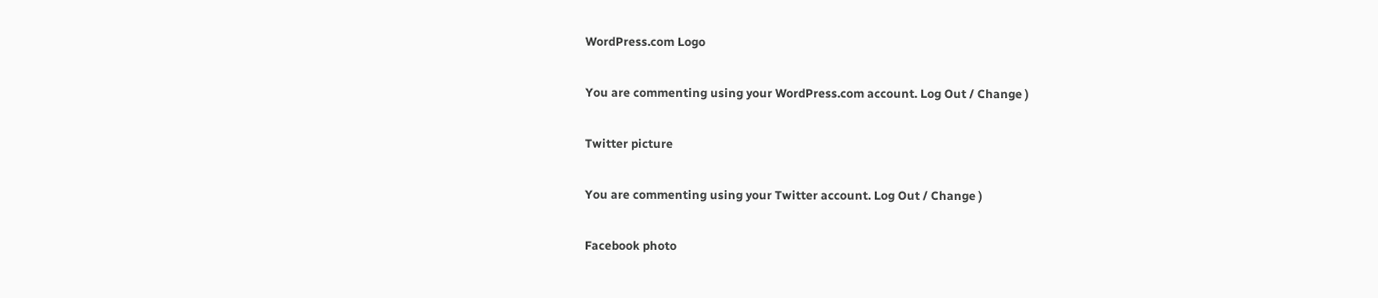WordPress.com Logo

You are commenting using your WordPress.com account. Log Out / Change )

Twitter picture

You are commenting using your Twitter account. Log Out / Change )

Facebook photo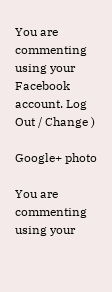You are commenting using your Facebook account. Log Out / Change )

Google+ photo

You are commenting using your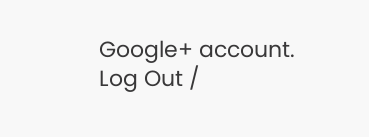Google+ account. Log Out /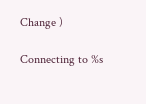Change )

Connecting to %s